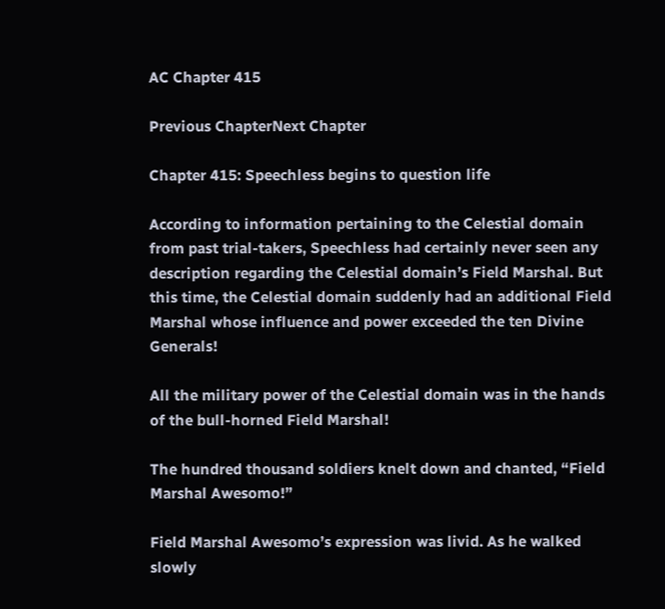AC Chapter 415

Previous ChapterNext Chapter

Chapter 415: Speechless begins to question life

According to information pertaining to the Celestial domain from past trial-takers, Speechless had certainly never seen any description regarding the Celestial domain’s Field Marshal. But this time, the Celestial domain suddenly had an additional Field Marshal whose influence and power exceeded the ten Divine Generals!

All the military power of the Celestial domain was in the hands of the bull-horned Field Marshal!

The hundred thousand soldiers knelt down and chanted, “Field Marshal Awesomo!”

Field Marshal Awesomo’s expression was livid. As he walked slowly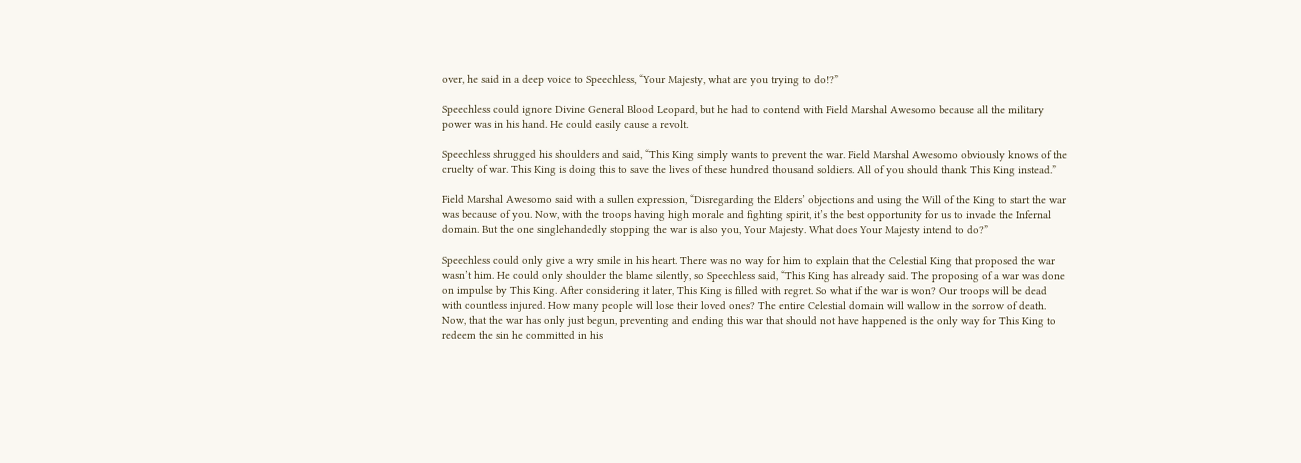over, he said in a deep voice to Speechless, “Your Majesty, what are you trying to do!?”

Speechless could ignore Divine General Blood Leopard, but he had to contend with Field Marshal Awesomo because all the military power was in his hand. He could easily cause a revolt.

Speechless shrugged his shoulders and said, “This King simply wants to prevent the war. Field Marshal Awesomo obviously knows of the cruelty of war. This King is doing this to save the lives of these hundred thousand soldiers. All of you should thank This King instead.”

Field Marshal Awesomo said with a sullen expression, “Disregarding the Elders’ objections and using the Will of the King to start the war was because of you. Now, with the troops having high morale and fighting spirit, it’s the best opportunity for us to invade the Infernal domain. But the one singlehandedly stopping the war is also you, Your Majesty. What does Your Majesty intend to do?”

Speechless could only give a wry smile in his heart. There was no way for him to explain that the Celestial King that proposed the war wasn’t him. He could only shoulder the blame silently, so Speechless said, “This King has already said. The proposing of a war was done on impulse by This King. After considering it later, This King is filled with regret. So what if the war is won? Our troops will be dead with countless injured. How many people will lose their loved ones? The entire Celestial domain will wallow in the sorrow of death. Now, that the war has only just begun, preventing and ending this war that should not have happened is the only way for This King to redeem the sin he committed in his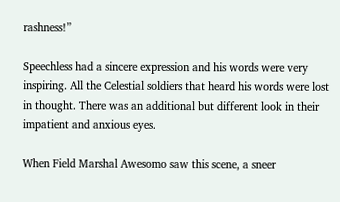rashness!”

Speechless had a sincere expression and his words were very inspiring. All the Celestial soldiers that heard his words were lost in thought. There was an additional but different look in their impatient and anxious eyes.

When Field Marshal Awesomo saw this scene, a sneer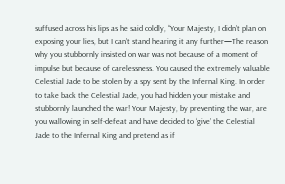suffused across his lips as he said coldly, “Your Majesty, I didn’t plan on exposing your lies, but I can’t stand hearing it any further—The reason why you stubbornly insisted on war was not because of a moment of impulse but because of carelessness. You caused the extremely valuable Celestial Jade to be stolen by a spy sent by the Infernal King. In order to take back the Celestial Jade, you had hidden your mistake and stubbornly launched the war! Your Majesty, by preventing the war, are you wallowing in self-defeat and have decided to ‘give’ the Celestial Jade to the Infernal King and pretend as if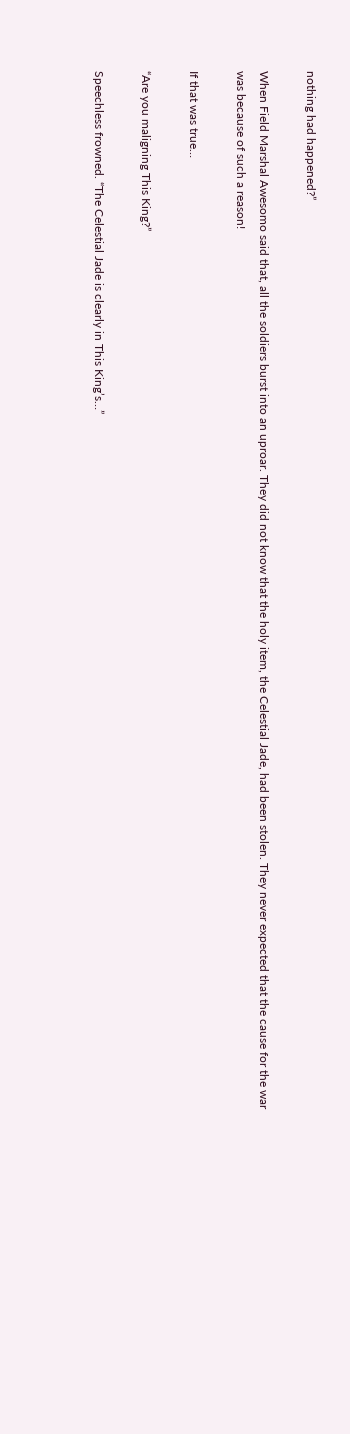nothing had happened?”

When Field Marshal Awesomo said that, all the soldiers burst into an uproar. They did not know that the holy item, the Celestial Jade, had been stolen. They never expected that the cause for the war was because of such a reason!

If that was true…

“Are you maligning This King?”

Speechless frowned. “The Celestial Jade is clearly in This King’s…”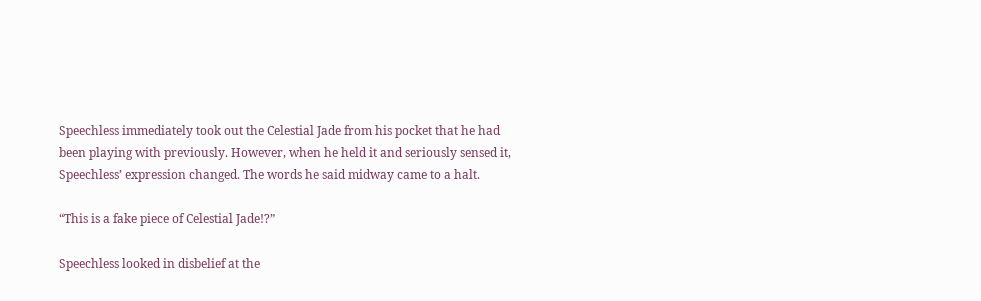Speechless immediately took out the Celestial Jade from his pocket that he had been playing with previously. However, when he held it and seriously sensed it, Speechless’ expression changed. The words he said midway came to a halt.

“This is a fake piece of Celestial Jade!?”

Speechless looked in disbelief at the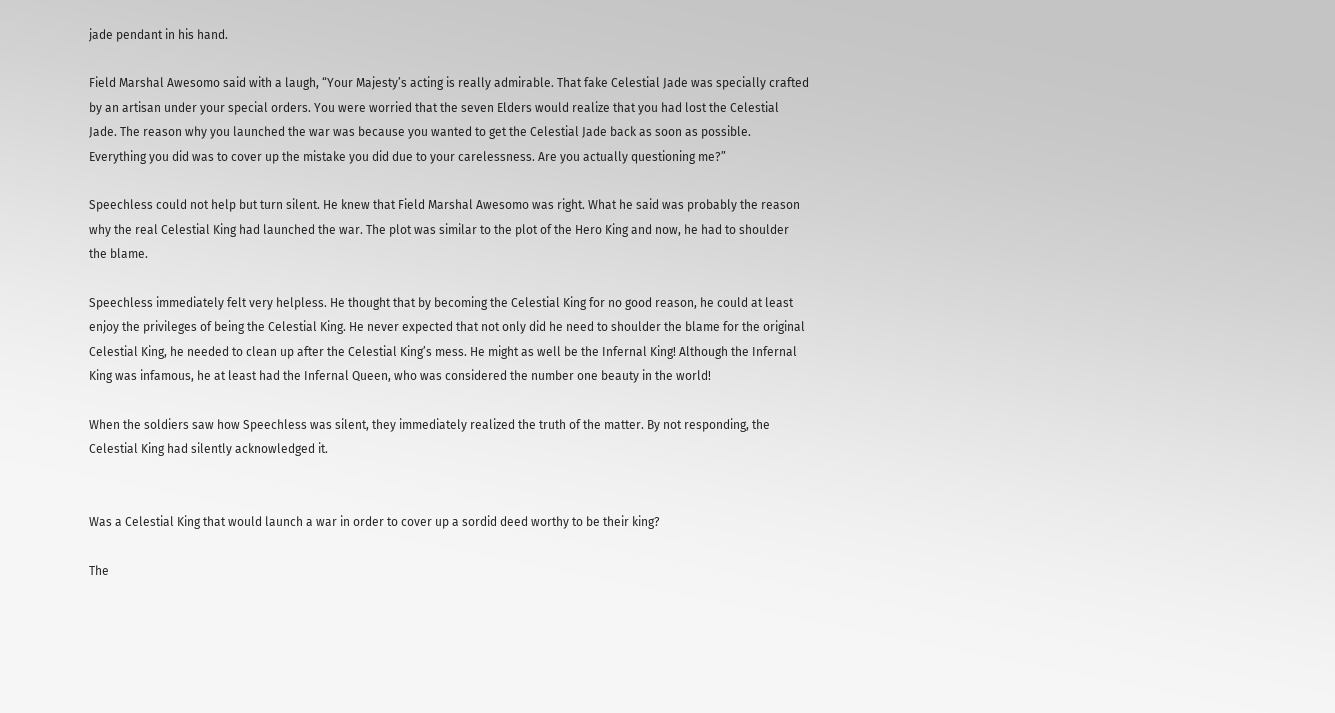jade pendant in his hand.

Field Marshal Awesomo said with a laugh, “Your Majesty’s acting is really admirable. That fake Celestial Jade was specially crafted by an artisan under your special orders. You were worried that the seven Elders would realize that you had lost the Celestial Jade. The reason why you launched the war was because you wanted to get the Celestial Jade back as soon as possible. Everything you did was to cover up the mistake you did due to your carelessness. Are you actually questioning me?”

Speechless could not help but turn silent. He knew that Field Marshal Awesomo was right. What he said was probably the reason why the real Celestial King had launched the war. The plot was similar to the plot of the Hero King and now, he had to shoulder the blame.

Speechless immediately felt very helpless. He thought that by becoming the Celestial King for no good reason, he could at least enjoy the privileges of being the Celestial King. He never expected that not only did he need to shoulder the blame for the original Celestial King, he needed to clean up after the Celestial King’s mess. He might as well be the Infernal King! Although the Infernal King was infamous, he at least had the Infernal Queen, who was considered the number one beauty in the world!

When the soldiers saw how Speechless was silent, they immediately realized the truth of the matter. By not responding, the Celestial King had silently acknowledged it.


Was a Celestial King that would launch a war in order to cover up a sordid deed worthy to be their king?

The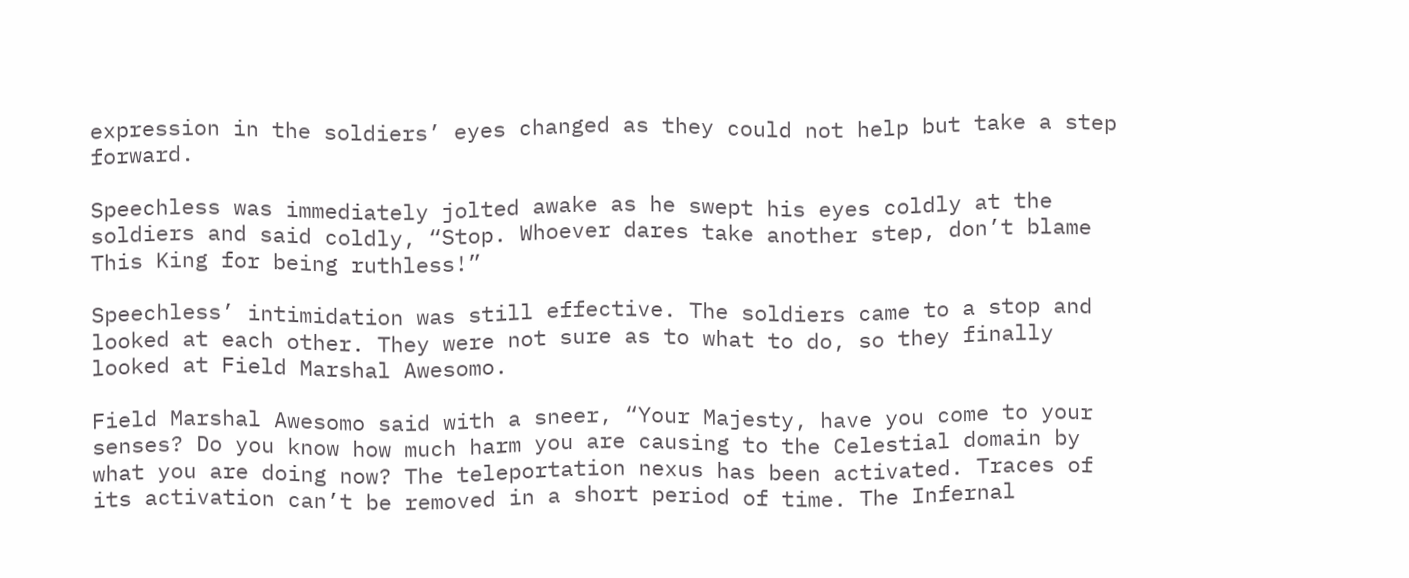expression in the soldiers’ eyes changed as they could not help but take a step forward.

Speechless was immediately jolted awake as he swept his eyes coldly at the soldiers and said coldly, “Stop. Whoever dares take another step, don’t blame This King for being ruthless!”

Speechless’ intimidation was still effective. The soldiers came to a stop and looked at each other. They were not sure as to what to do, so they finally looked at Field Marshal Awesomo.

Field Marshal Awesomo said with a sneer, “Your Majesty, have you come to your senses? Do you know how much harm you are causing to the Celestial domain by what you are doing now? The teleportation nexus has been activated. Traces of its activation can’t be removed in a short period of time. The Infernal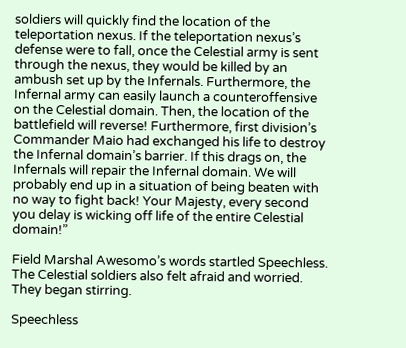soldiers will quickly find the location of the teleportation nexus. If the teleportation nexus’s defense were to fall, once the Celestial army is sent through the nexus, they would be killed by an ambush set up by the Infernals. Furthermore, the Infernal army can easily launch a counteroffensive on the Celestial domain. Then, the location of the battlefield will reverse! Furthermore, first division’s Commander Maio had exchanged his life to destroy the Infernal domain’s barrier. If this drags on, the Infernals will repair the Infernal domain. We will probably end up in a situation of being beaten with no way to fight back! Your Majesty, every second you delay is wicking off life of the entire Celestial domain!”

Field Marshal Awesomo’s words startled Speechless. The Celestial soldiers also felt afraid and worried. They began stirring.

Speechless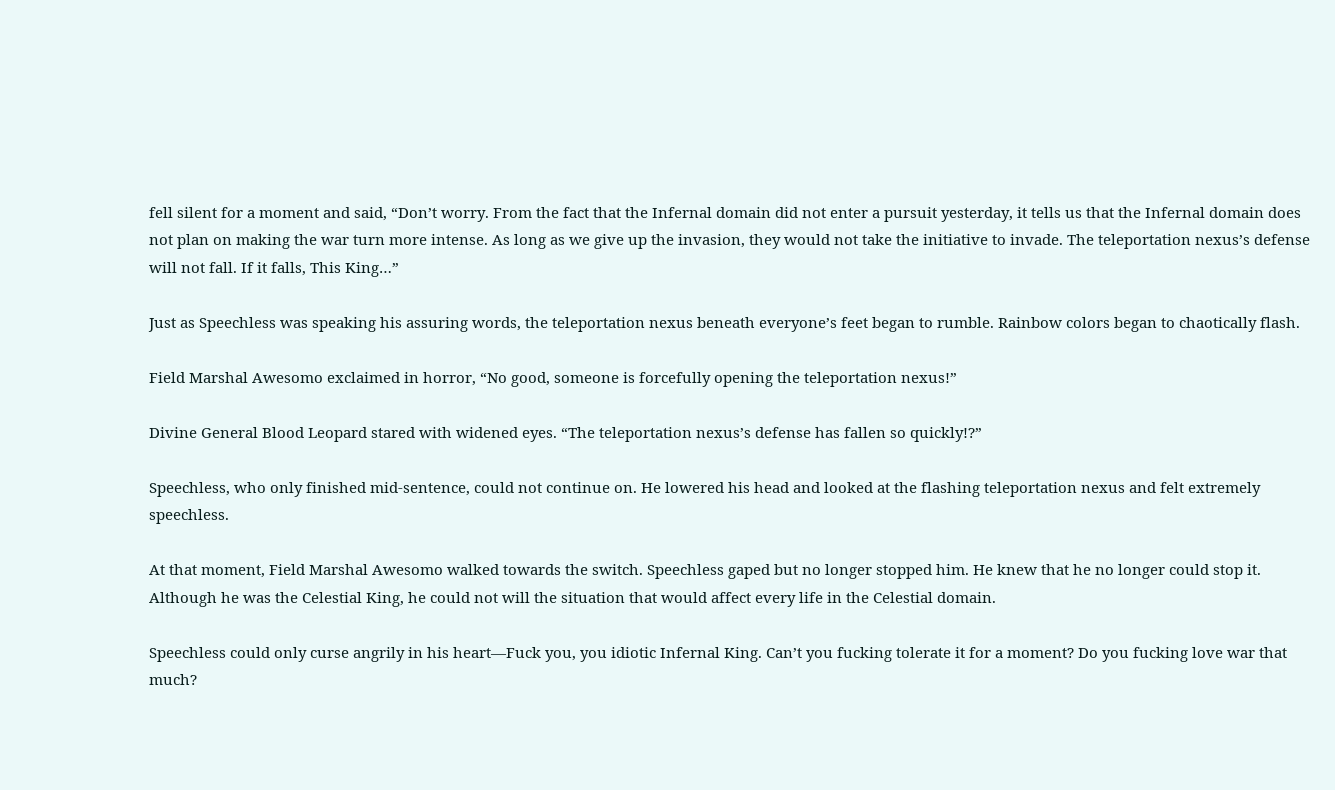fell silent for a moment and said, “Don’t worry. From the fact that the Infernal domain did not enter a pursuit yesterday, it tells us that the Infernal domain does not plan on making the war turn more intense. As long as we give up the invasion, they would not take the initiative to invade. The teleportation nexus’s defense will not fall. If it falls, This King…”

Just as Speechless was speaking his assuring words, the teleportation nexus beneath everyone’s feet began to rumble. Rainbow colors began to chaotically flash.

Field Marshal Awesomo exclaimed in horror, “No good, someone is forcefully opening the teleportation nexus!”

Divine General Blood Leopard stared with widened eyes. “The teleportation nexus’s defense has fallen so quickly!?”

Speechless, who only finished mid-sentence, could not continue on. He lowered his head and looked at the flashing teleportation nexus and felt extremely speechless.

At that moment, Field Marshal Awesomo walked towards the switch. Speechless gaped but no longer stopped him. He knew that he no longer could stop it. Although he was the Celestial King, he could not will the situation that would affect every life in the Celestial domain.

Speechless could only curse angrily in his heart—Fuck you, you idiotic Infernal King. Can’t you fucking tolerate it for a moment? Do you fucking love war that much?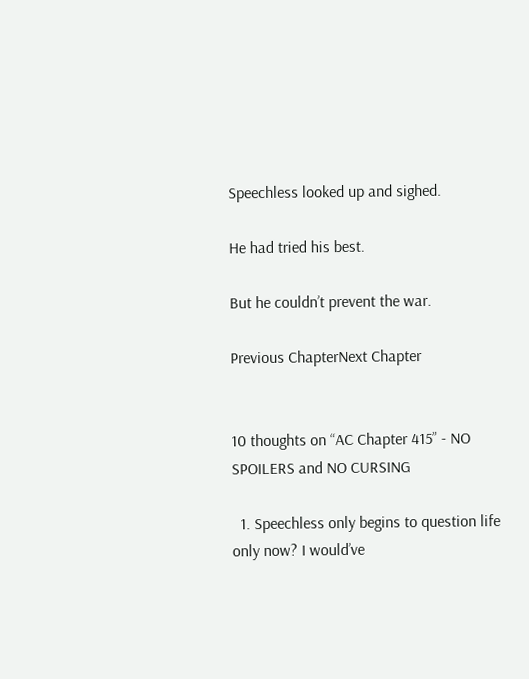Speechless looked up and sighed.

He had tried his best.

But he couldn’t prevent the war.

Previous ChapterNext Chapter


10 thoughts on “AC Chapter 415” - NO SPOILERS and NO CURSING

  1. Speechless only begins to question life only now? I would’ve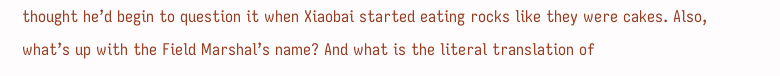thought he’d begin to question it when Xiaobai started eating rocks like they were cakes. Also, what’s up with the Field Marshal’s name? And what is the literal translation of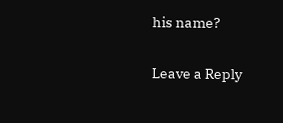his name?

Leave a Reply